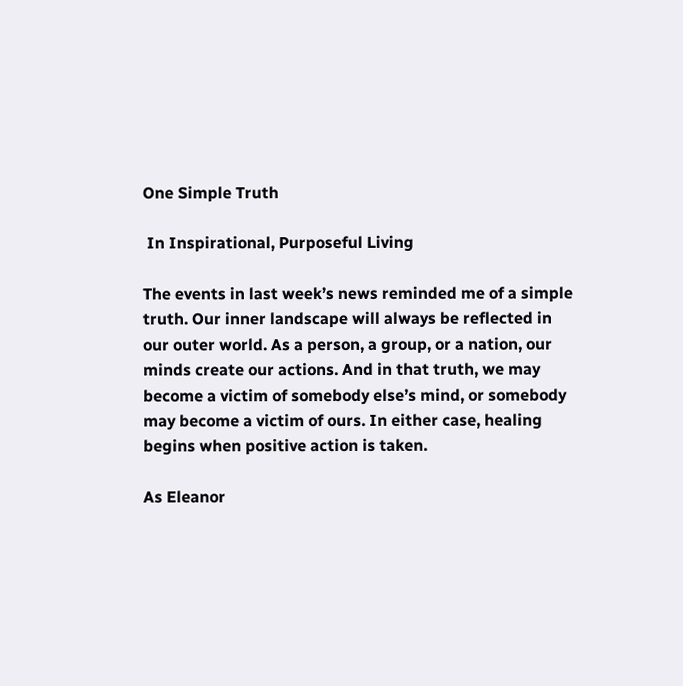One Simple Truth

 In Inspirational, Purposeful Living

The events in last week’s news reminded me of a simple truth. Our inner landscape will always be reflected in our outer world. As a person, a group, or a nation, our minds create our actions. And in that truth, we may become a victim of somebody else’s mind, or somebody may become a victim of ours. In either case, healing begins when positive action is taken.

As Eleanor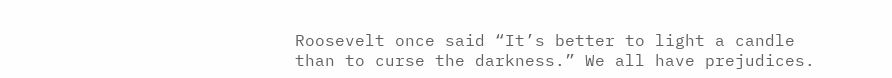Roosevelt once said “It’s better to light a candle than to curse the darkness.” We all have prejudices.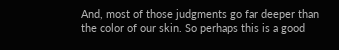And, most of those judgments go far deeper than the color of our skin. So perhaps this is a good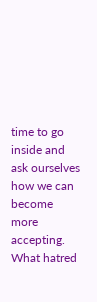time to go inside and ask ourselves how we can become more accepting. What hatred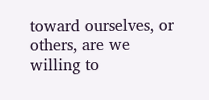toward ourselves, or others, are we willing to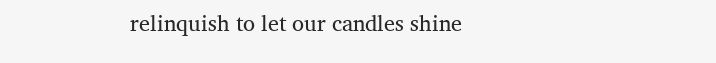relinquish to let our candles shine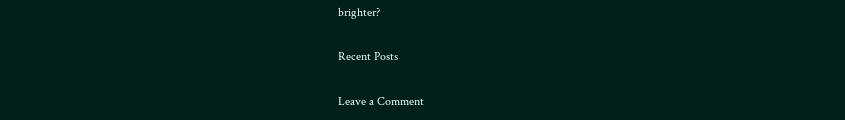brighter?

Recent Posts

Leave a Comment